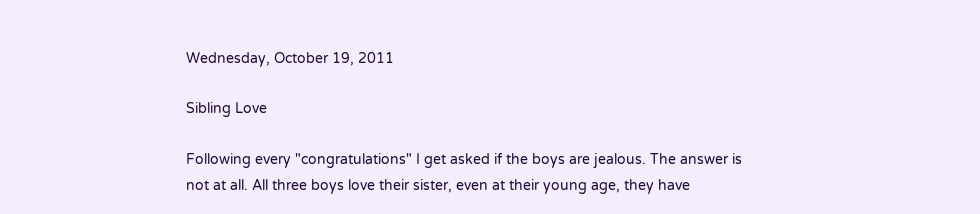Wednesday, October 19, 2011

Sibling Love

Following every "congratulations" I get asked if the boys are jealous. The answer is not at all. All three boys love their sister, even at their young age, they have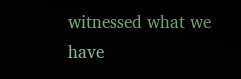witnessed what we have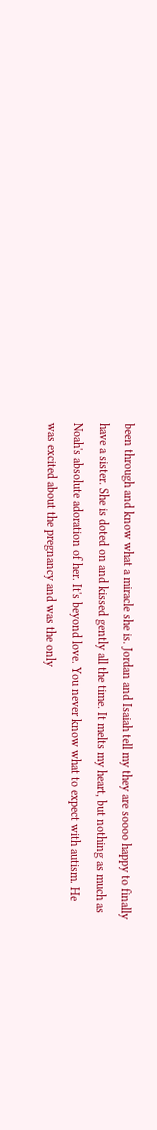been through and know what a miracle she is. Jordan and Isaiah tell my they are soooo happy to finally have a sister. She is doted on and kissed gently all the time. It melts my heart, but nothing as much as Noah's absolute adoration of her. It's beyond love. You never know what to expect with autism. He was excited about the pregnancy and was the only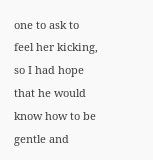one to ask to feel her kicking, so I had hope that he would know how to be gentle and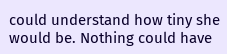could understand how tiny she would be. Nothing could have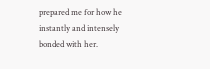prepared me for how he instantly and intensely bonded with her.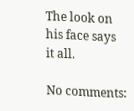The look on his face says it all.

No comments: